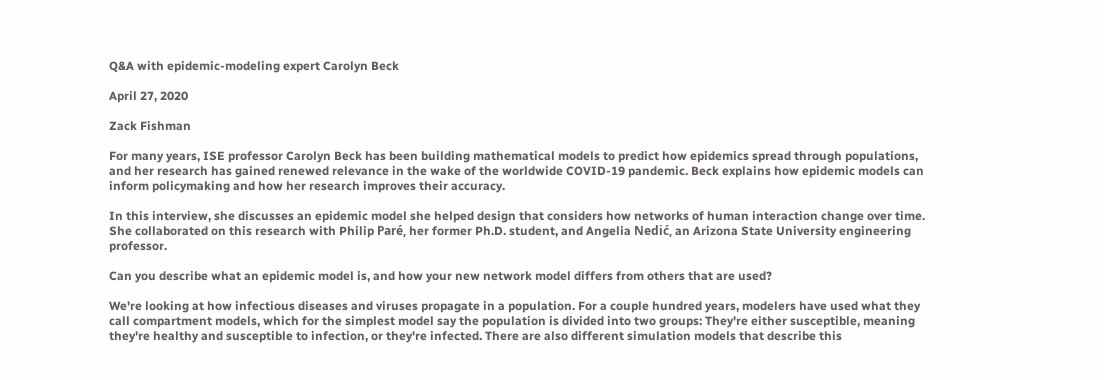Q&A with epidemic-modeling expert Carolyn Beck

April 27, 2020

Zack Fishman

For many years, ISE professor Carolyn Beck has been building mathematical models to predict how epidemics spread through populations, and her research has gained renewed relevance in the wake of the worldwide COVID-19 pandemic. Beck explains how epidemic models can inform policymaking and how her research improves their accuracy.

In this interview, she discusses an epidemic model she helped design that considers how networks of human interaction change over time. She collaborated on this research with Philip Paré, her former Ph.D. student, and Angelia Nedić, an Arizona State University engineering professor.

Can you describe what an epidemic model is, and how your new network model differs from others that are used?

We're looking at how infectious diseases and viruses propagate in a population. For a couple hundred years, modelers have used what they call compartment models, which for the simplest model say the population is divided into two groups: They're either susceptible, meaning they're healthy and susceptible to infection, or they're infected. There are also different simulation models that describe this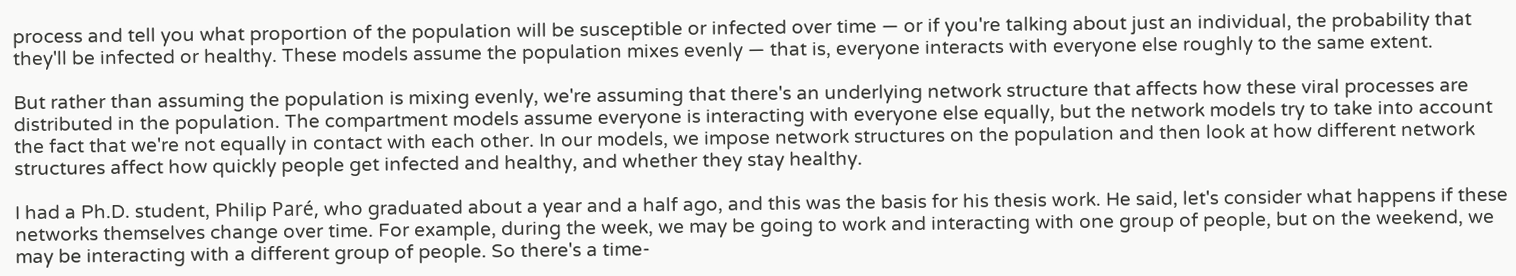process and tell you what proportion of the population will be susceptible or infected over time — or if you're talking about just an individual, the probability that they'll be infected or healthy. These models assume the population mixes evenly — that is, everyone interacts with everyone else roughly to the same extent.

But rather than assuming the population is mixing evenly, we're assuming that there's an underlying network structure that affects how these viral processes are distributed in the population. The compartment models assume everyone is interacting with everyone else equally, but the network models try to take into account the fact that we're not equally in contact with each other. In our models, we impose network structures on the population and then look at how different network structures affect how quickly people get infected and healthy, and whether they stay healthy.

I had a Ph.D. student, Philip Paré, who graduated about a year and a half ago, and this was the basis for his thesis work. He said, let's consider what happens if these networks themselves change over time. For example, during the week, we may be going to work and interacting with one group of people, but on the weekend, we may be interacting with a different group of people. So there's a time-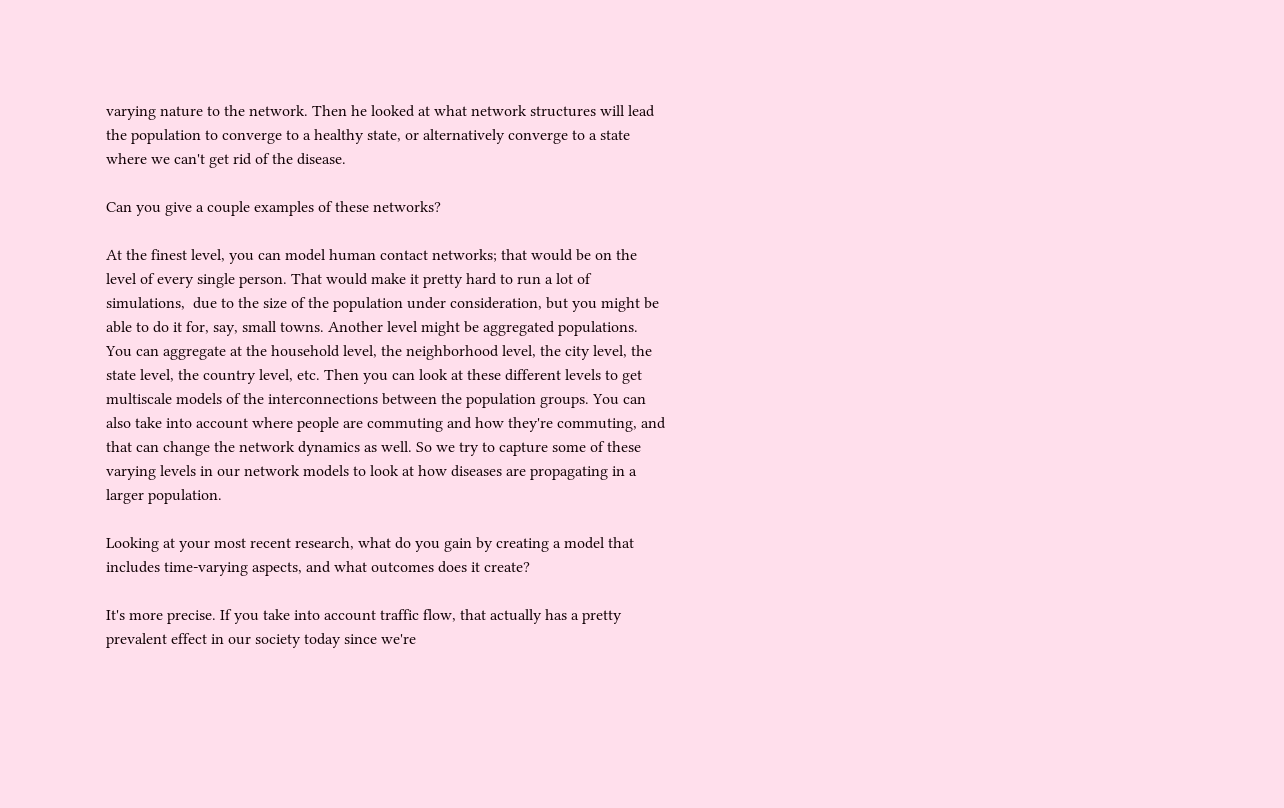varying nature to the network. Then he looked at what network structures will lead the population to converge to a healthy state, or alternatively converge to a state where we can't get rid of the disease.

Can you give a couple examples of these networks?

At the finest level, you can model human contact networks; that would be on the level of every single person. That would make it pretty hard to run a lot of simulations,  due to the size of the population under consideration, but you might be able to do it for, say, small towns. Another level might be aggregated populations. You can aggregate at the household level, the neighborhood level, the city level, the state level, the country level, etc. Then you can look at these different levels to get multiscale models of the interconnections between the population groups. You can also take into account where people are commuting and how they're commuting, and that can change the network dynamics as well. So we try to capture some of these varying levels in our network models to look at how diseases are propagating in a larger population.

Looking at your most recent research, what do you gain by creating a model that includes time-varying aspects, and what outcomes does it create?

It's more precise. If you take into account traffic flow, that actually has a pretty prevalent effect in our society today since we're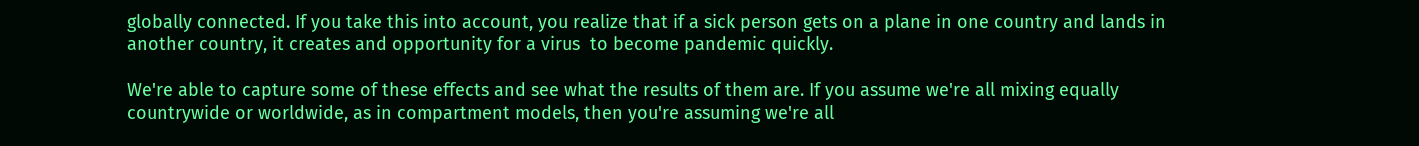globally connected. If you take this into account, you realize that if a sick person gets on a plane in one country and lands in another country, it creates and opportunity for a virus  to become pandemic quickly.

We're able to capture some of these effects and see what the results of them are. If you assume we're all mixing equally countrywide or worldwide, as in compartment models, then you're assuming we're all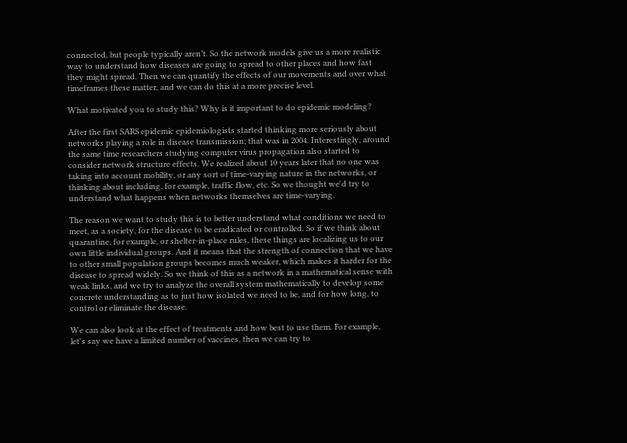connected, but people typically aren’t. So the network models give us a more realistic way to understand how diseases are going to spread to other places and how fast they might spread. Then we can quantify the effects of our movements and over what timeframes these matter, and we can do this at a more precise level.

What motivated you to study this? Why is it important to do epidemic modeling?

After the first SARS epidemic epidemiologists started thinking more seriously about networks playing a role in disease transmission; that was in 2004. Interestingly, around the same time researchers studying computer virus propagation also started to consider network structure effects. We realized about 10 years later that no one was taking into account mobility, or any sort of time-varying nature in the networks, or thinking about including, for example, traffic flow, etc. So we thought we'd try to understand what happens when networks themselves are time-varying.

The reason we want to study this is to better understand what conditions we need to meet, as a society, for the disease to be eradicated or controlled. So if we think about quarantine, for example, or shelter-in-place rules, these things are localizing us to our own little individual groups. And it means that the strength of connection that we have to other small population groups becomes much weaker, which makes it harder for the disease to spread widely. So we think of this as a network in a mathematical sense with weak links, and we try to analyze the overall system mathematically to develop some concrete understanding as to just how isolated we need to be, and for how long, to control or eliminate the disease.

We can also look at the effect of treatments and how best to use them. For example, let's say we have a limited number of vaccines, then we can try to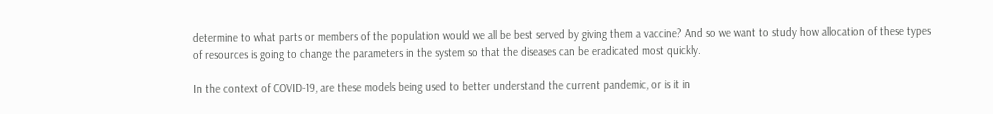determine to what parts or members of the population would we all be best served by giving them a vaccine? And so we want to study how allocation of these types of resources is going to change the parameters in the system so that the diseases can be eradicated most quickly.

In the context of COVID-19, are these models being used to better understand the current pandemic, or is it in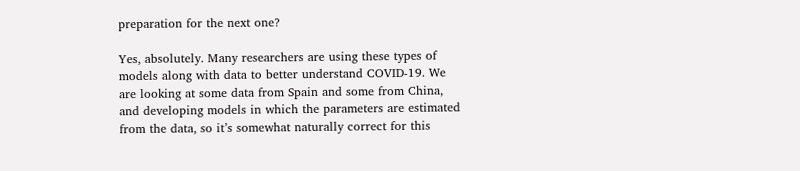preparation for the next one?

Yes, absolutely. Many researchers are using these types of models along with data to better understand COVID-19. We are looking at some data from Spain and some from China, and developing models in which the parameters are estimated from the data, so it’s somewhat naturally correct for this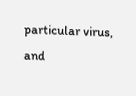particular virus, and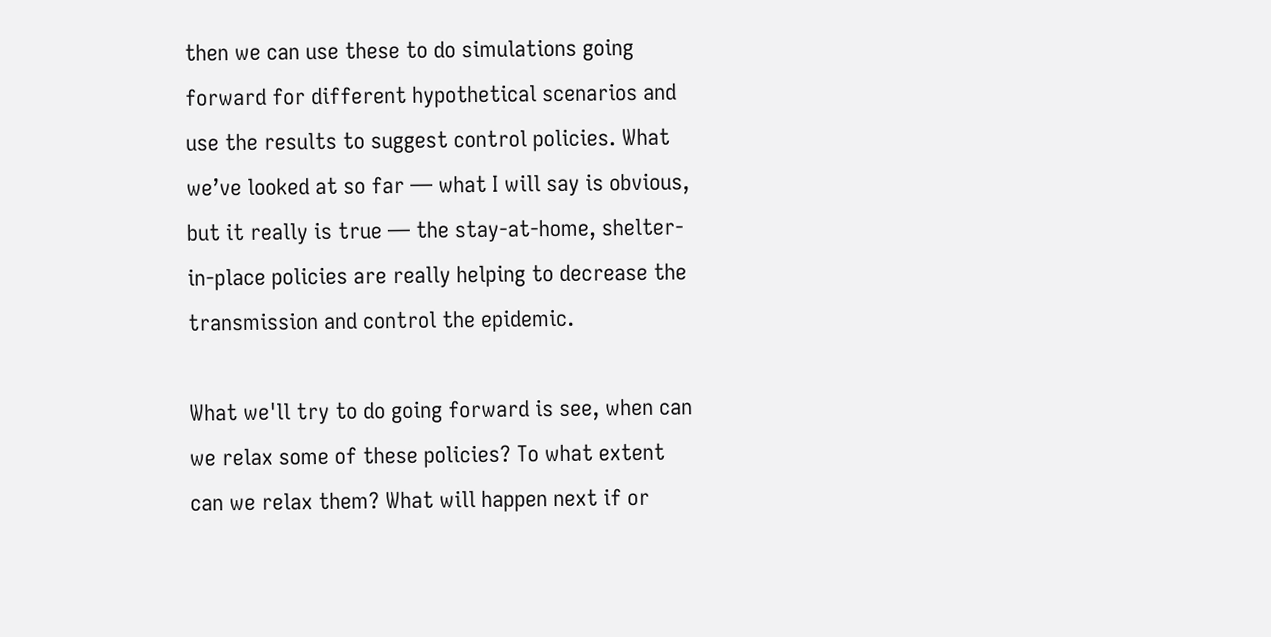then we can use these to do simulations going forward for different hypothetical scenarios and use the results to suggest control policies. What we’ve looked at so far — what I will say is obvious, but it really is true — the stay-at-home, shelter-in-place policies are really helping to decrease the transmission and control the epidemic.

What we'll try to do going forward is see, when can we relax some of these policies? To what extent can we relax them? What will happen next if or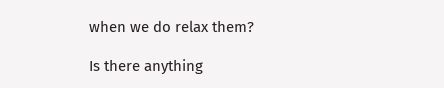when we do relax them?

Is there anything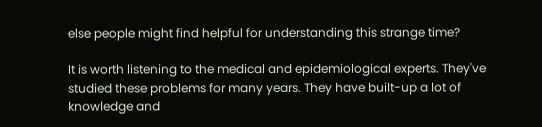else people might find helpful for understanding this strange time?

It is worth listening to the medical and epidemiological experts. They've studied these problems for many years. They have built-up a lot of knowledge and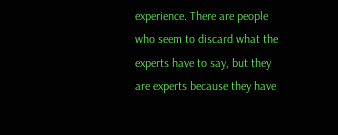experience. There are people who seem to discard what the experts have to say, but they are experts because they have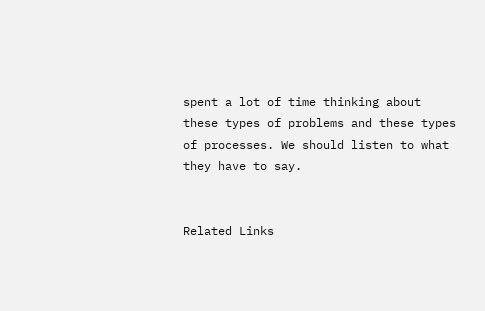spent a lot of time thinking about these types of problems and these types of processes. We should listen to what they have to say.


Related Links